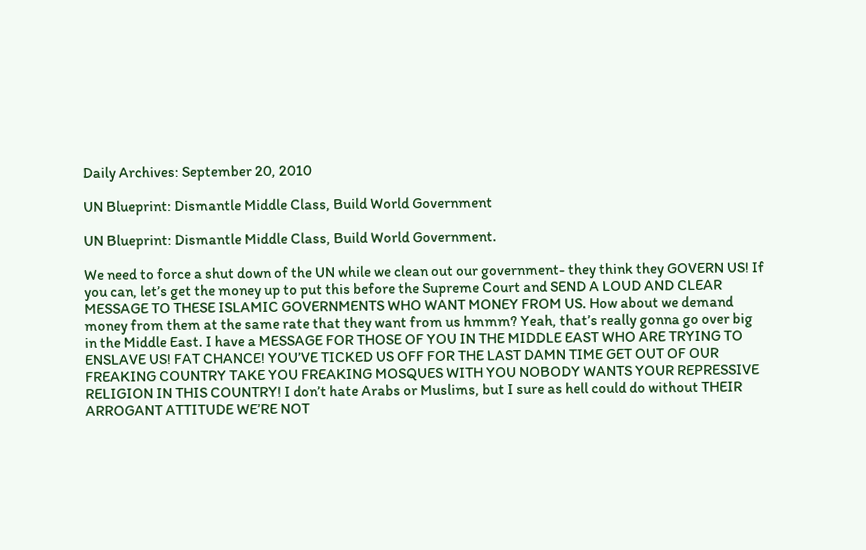Daily Archives: September 20, 2010

UN Blueprint: Dismantle Middle Class, Build World Government

UN Blueprint: Dismantle Middle Class, Build World Government.

We need to force a shut down of the UN while we clean out our government- they think they GOVERN US! If you can, let’s get the money up to put this before the Supreme Court and SEND A LOUD AND CLEAR MESSAGE TO THESE ISLAMIC GOVERNMENTS WHO WANT MONEY FROM US. How about we demand money from them at the same rate that they want from us hmmm? Yeah, that’s really gonna go over big in the Middle East. I have a MESSAGE FOR THOSE OF YOU IN THE MIDDLE EAST WHO ARE TRYING TO ENSLAVE US! FAT CHANCE! YOU’VE TICKED US OFF FOR THE LAST DAMN TIME GET OUT OF OUR FREAKING COUNTRY TAKE YOU FREAKING MOSQUES WITH YOU NOBODY WANTS YOUR REPRESSIVE RELIGION IN THIS COUNTRY! I don’t hate Arabs or Muslims, but I sure as hell could do without THEIR ARROGANT ATTITUDE WE’RE NOT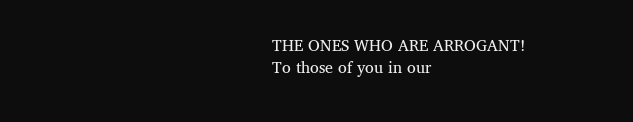THE ONES WHO ARE ARROGANT! To those of you in our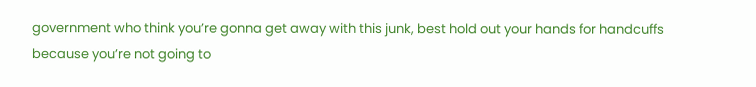government who think you’re gonna get away with this junk, best hold out your hands for handcuffs because you’re not going to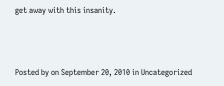get away with this insanity.



Posted by on September 20, 2010 in Uncategorized